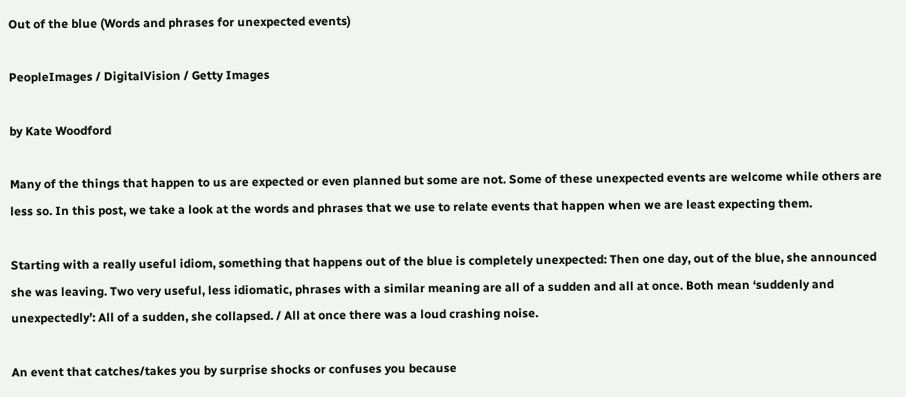Out of the blue (Words and phrases for unexpected events)

PeopleImages / DigitalVision / Getty Images

by Kate Woodford

Many of the things that happen to us are expected or even planned but some are not. Some of these unexpected events are welcome while others are less so. In this post, we take a look at the words and phrases that we use to relate events that happen when we are least expecting them.

Starting with a really useful idiom, something that happens out of the blue is completely unexpected: Then one day, out of the blue, she announced she was leaving. Two very useful, less idiomatic, phrases with a similar meaning are all of a sudden and all at once. Both mean ‘suddenly and unexpectedly’: All of a sudden, she collapsed. / All at once there was a loud crashing noise.

An event that catches/takes you by surprise shocks or confuses you because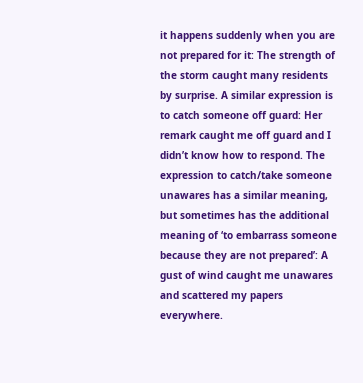it happens suddenly when you are not prepared for it: The strength of the storm caught many residents by surprise. A similar expression is to catch someone off guard: Her remark caught me off guard and I didn’t know how to respond. The expression to catch/take someone unawares has a similar meaning, but sometimes has the additional meaning of ‘to embarrass someone because they are not prepared’: A gust of wind caught me unawares and scattered my papers everywhere.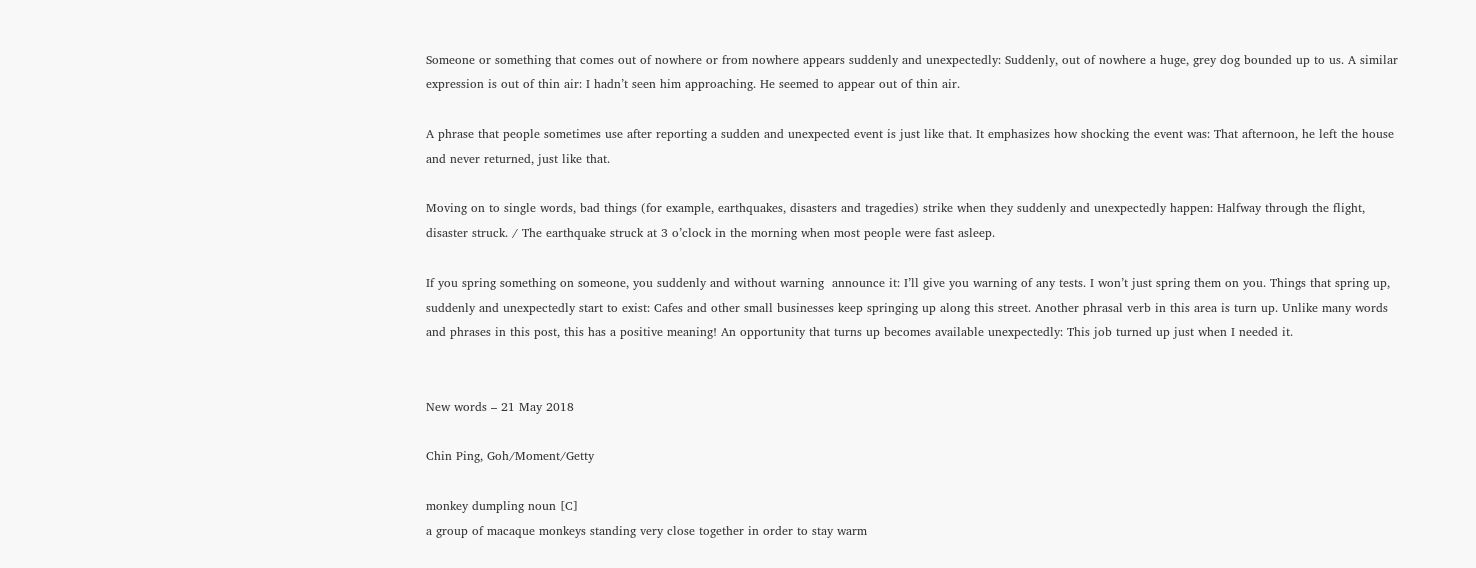Someone or something that comes out of nowhere or from nowhere appears suddenly and unexpectedly: Suddenly, out of nowhere a huge, grey dog bounded up to us. A similar expression is out of thin air: I hadn’t seen him approaching. He seemed to appear out of thin air.

A phrase that people sometimes use after reporting a sudden and unexpected event is just like that. It emphasizes how shocking the event was: That afternoon, he left the house and never returned, just like that.

Moving on to single words, bad things (for example, earthquakes, disasters and tragedies) strike when they suddenly and unexpectedly happen: Halfway through the flight, disaster struck. / The earthquake struck at 3 o’clock in the morning when most people were fast asleep.

If you spring something on someone, you suddenly and without warning  announce it: I’ll give you warning of any tests. I won’t just spring them on you. Things that spring up, suddenly and unexpectedly start to exist: Cafes and other small businesses keep springing up along this street. Another phrasal verb in this area is turn up. Unlike many words and phrases in this post, this has a positive meaning! An opportunity that turns up becomes available unexpectedly: This job turned up just when I needed it.


New words – 21 May 2018

Chin Ping, Goh/Moment/Getty

monkey dumpling noun [C]
a group of macaque monkeys standing very close together in order to stay warm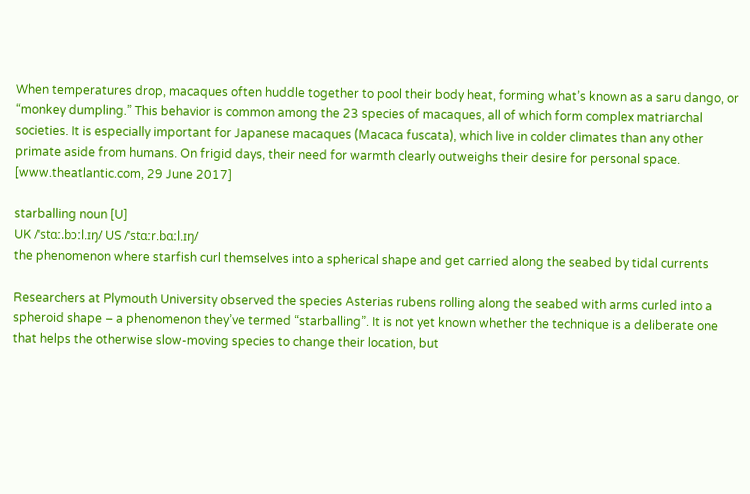When temperatures drop, macaques often huddle together to pool their body heat, forming what’s known as a saru dango, or “monkey dumpling.” This behavior is common among the 23 species of macaques, all of which form complex matriarchal societies. It is especially important for Japanese macaques (Macaca fuscata), which live in colder climates than any other primate aside from humans. On frigid days, their need for warmth clearly outweighs their desire for personal space.
[www.theatlantic.com, 29 June 2017]

starballing noun [U]
UK /ˈstɑː.bɔːl.ɪŋ/ US /ˈstɑːr.bɑːl.ɪŋ/
the phenomenon where starfish curl themselves into a spherical shape and get carried along the seabed by tidal currents

Researchers at Plymouth University observed the species Asterias rubens rolling along the seabed with arms curled into a spheroid shape – a phenomenon they’ve termed “starballing”. It is not yet known whether the technique is a deliberate one that helps the otherwise slow-moving species to change their location, but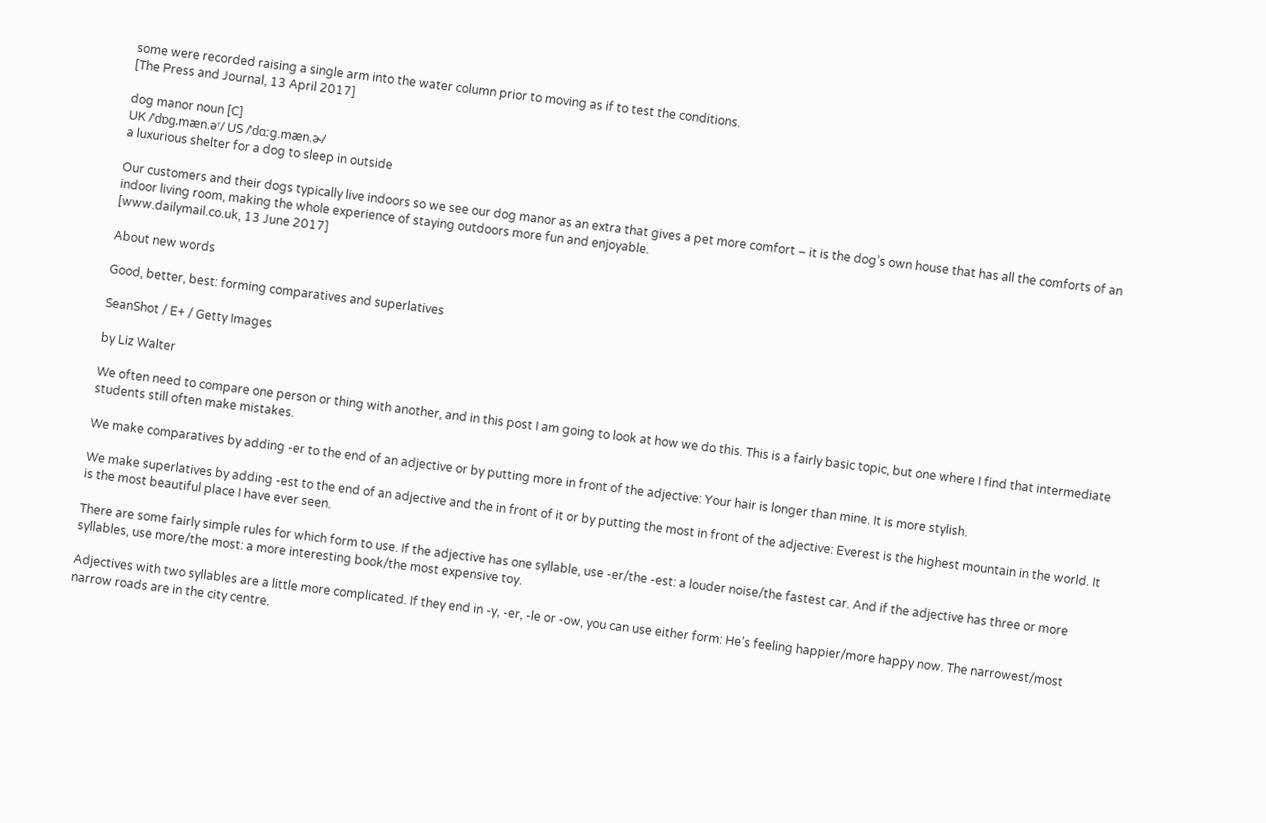some were recorded raising a single arm into the water column prior to moving as if to test the conditions.
[The Press and Journal, 13 April 2017]

dog manor noun [C]
UK /ˈdɒg.mæn.əʳ/ US /ˈdɑːg.mæn.ɚ/
a luxurious shelter for a dog to sleep in outside

Our customers and their dogs typically live indoors so we see our dog manor as an extra that gives a pet more comfort – it is the dog’s own house that has all the comforts of an indoor living room, making the whole experience of staying outdoors more fun and enjoyable.
[www.dailymail.co.uk, 13 June 2017]

About new words

Good, better, best: forming comparatives and superlatives

SeanShot / E+ / Getty Images

by Liz Walter

We often need to compare one person or thing with another, and in this post I am going to look at how we do this. This is a fairly basic topic, but one where I find that intermediate students still often make mistakes.

We make comparatives by adding -er to the end of an adjective or by putting more in front of the adjective: Your hair is longer than mine. It is more stylish.

We make superlatives by adding -est to the end of an adjective and the in front of it or by putting the most in front of the adjective: Everest is the highest mountain in the world. It is the most beautiful place I have ever seen.

There are some fairly simple rules for which form to use. If the adjective has one syllable, use -er/the -est: a louder noise/the fastest car. And if the adjective has three or more syllables, use more/the most: a more interesting book/the most expensive toy.

Adjectives with two syllables are a little more complicated. If they end in -y, -er, -le or -ow, you can use either form: He’s feeling happier/more happy now. The narrowest/most narrow roads are in the city centre.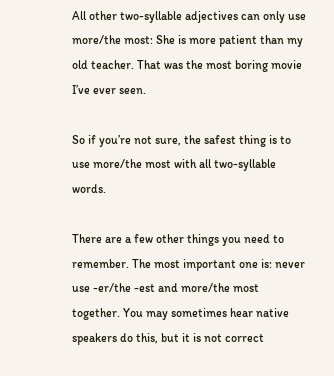All other two-syllable adjectives can only use more/the most: She is more patient than my old teacher. That was the most boring movie I’ve ever seen.

So if you’re not sure, the safest thing is to use more/the most with all two-syllable words.

There are a few other things you need to remember. The most important one is: never use -er/the -est and more/the most together. You may sometimes hear native speakers do this, but it is not correct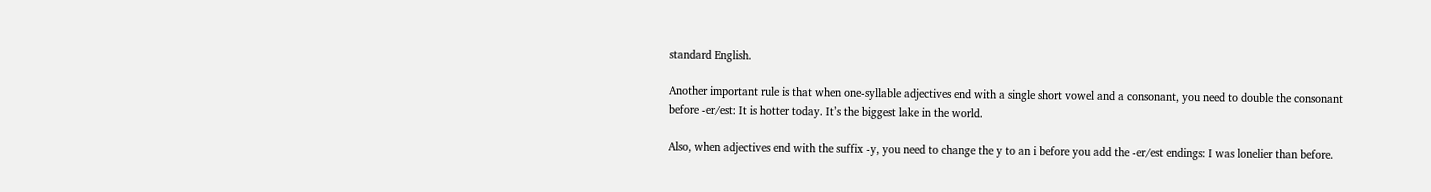standard English.

Another important rule is that when one-syllable adjectives end with a single short vowel and a consonant, you need to double the consonant before -er/est: It is hotter today. It’s the biggest lake in the world.

Also, when adjectives end with the suffix -y, you need to change the y to an i before you add the -er/est endings: I was lonelier than before.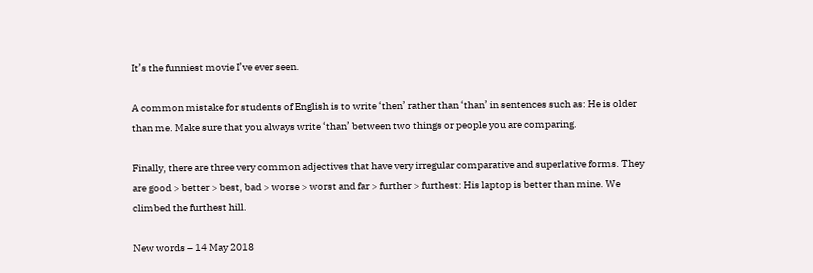It’s the funniest movie I’ve ever seen.

A common mistake for students of English is to write ‘then’ rather than ‘than’ in sentences such as: He is older than me. Make sure that you always write ‘than’ between two things or people you are comparing.

Finally, there are three very common adjectives that have very irregular comparative and superlative forms. They are good > better > best, bad > worse > worst and far > further > furthest: His laptop is better than mine. We climbed the furthest hill.

New words – 14 May 2018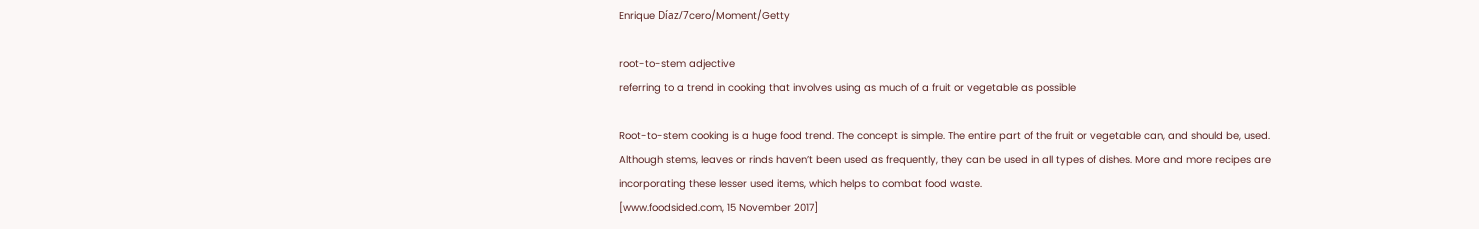Enrique Díaz/7cero/Moment/Getty

root-to-stem adjective
referring to a trend in cooking that involves using as much of a fruit or vegetable as possible

Root-to-stem cooking is a huge food trend. The concept is simple. The entire part of the fruit or vegetable can, and should be, used. Although stems, leaves or rinds haven’t been used as frequently, they can be used in all types of dishes. More and more recipes are incorporating these lesser used items, which helps to combat food waste.
[www.foodsided.com, 15 November 2017]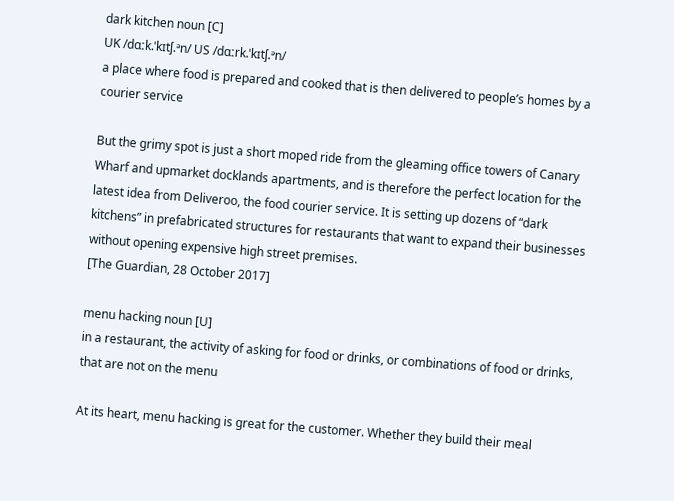dark kitchen noun [C]
UK /dɑːk.ˈkɪtʃ.ᵊn/ US /dɑːrk.ˈkɪtʃ.ᵊn/
a place where food is prepared and cooked that is then delivered to people’s homes by a courier service

But the grimy spot is just a short moped ride from the gleaming office towers of Canary Wharf and upmarket docklands apartments, and is therefore the perfect location for the latest idea from Deliveroo, the food courier service. It is setting up dozens of “dark kitchens” in prefabricated structures for restaurants that want to expand their businesses without opening expensive high street premises.
[The Guardian, 28 October 2017]

menu hacking noun [U]
in a restaurant, the activity of asking for food or drinks, or combinations of food or drinks, that are not on the menu

At its heart, menu hacking is great for the customer. Whether they build their meal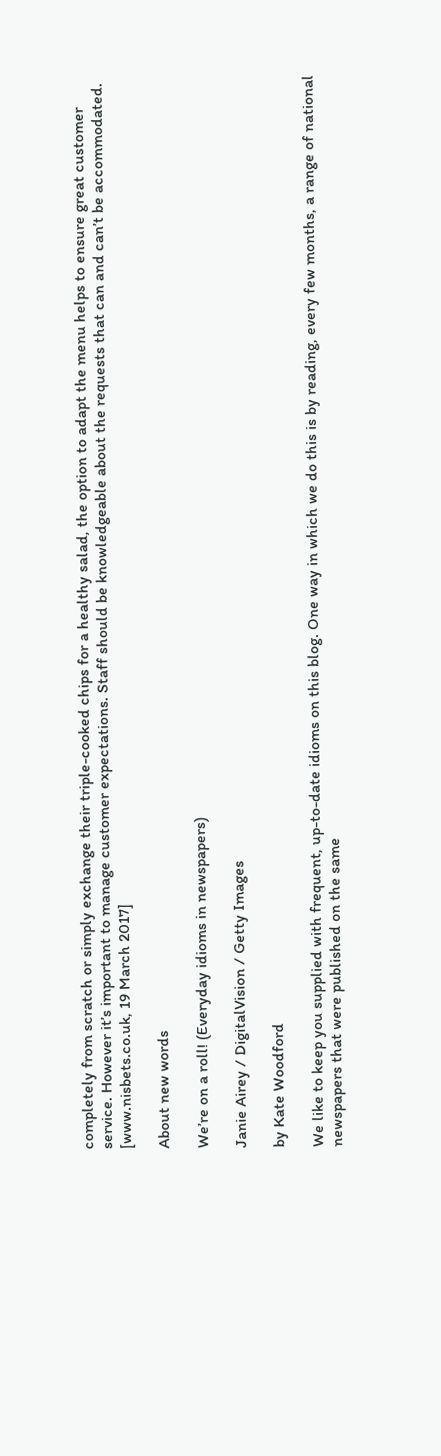completely from scratch or simply exchange their triple-cooked chips for a healthy salad, the option to adapt the menu helps to ensure great customer service. However it’s important to manage customer expectations. Staff should be knowledgeable about the requests that can and can’t be accommodated.
[www.nisbets.co.uk, 19 March 2017]

About new words

We’re on a roll! (Everyday idioms in newspapers)

Janie Airey / DigitalVision / Getty Images

by Kate Woodford

We like to keep you supplied with frequent, up-to-date idioms on this blog. One way in which we do this is by reading, every few months, a range of national newspapers that were published on the same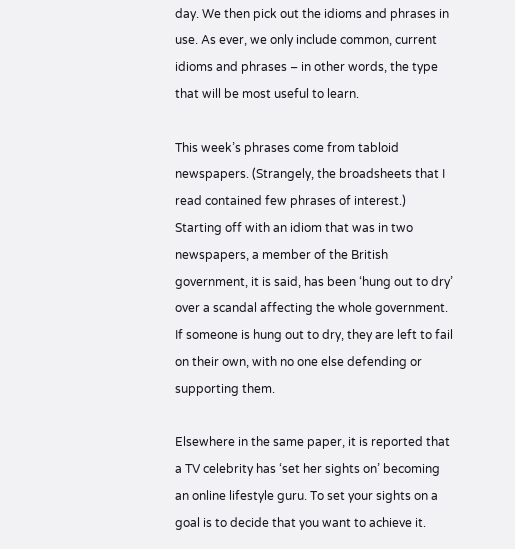day. We then pick out the idioms and phrases in use. As ever, we only include common, current idioms and phrases – in other words, the type that will be most useful to learn.

This week’s phrases come from tabloid newspapers. (Strangely, the broadsheets that I read contained few phrases of interest.) Starting off with an idiom that was in two newspapers, a member of the British government, it is said, has been ‘hung out to dry’ over a scandal affecting the whole government. If someone is hung out to dry, they are left to fail on their own, with no one else defending or supporting them.

Elsewhere in the same paper, it is reported that a TV celebrity has ‘set her sights on’ becoming an online lifestyle guru. To set your sights on a goal is to decide that you want to achieve it.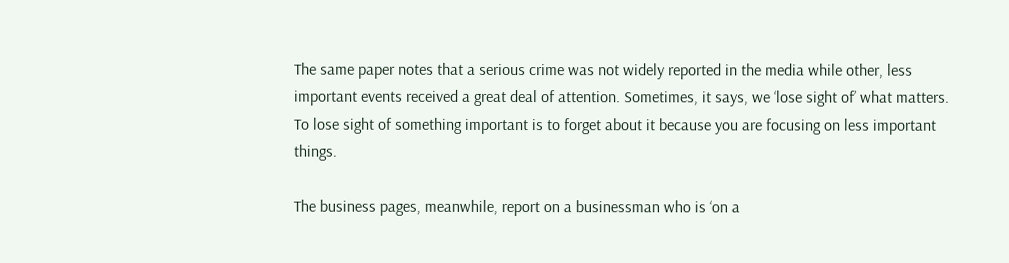The same paper notes that a serious crime was not widely reported in the media while other, less important events received a great deal of attention. Sometimes, it says, we ‘lose sight of’ what matters. To lose sight of something important is to forget about it because you are focusing on less important things.

The business pages, meanwhile, report on a businessman who is ‘on a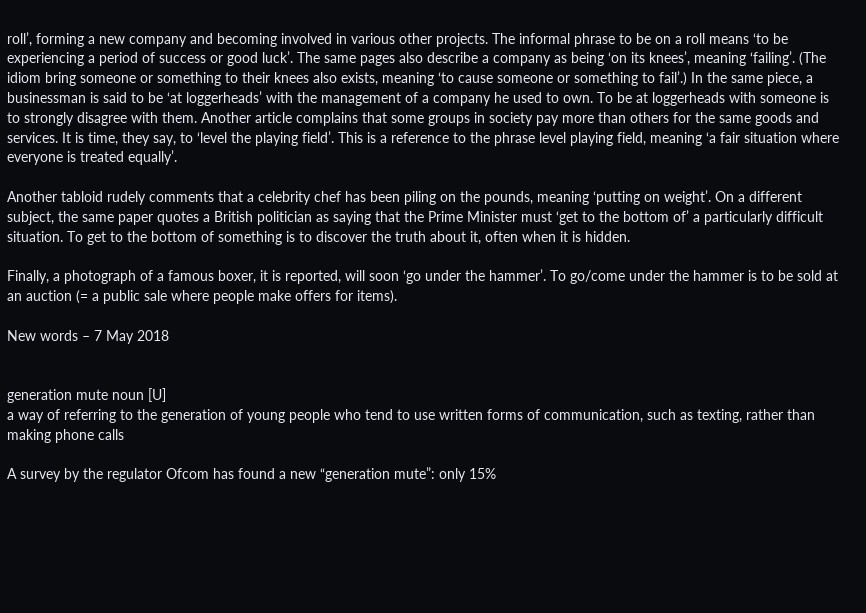roll’, forming a new company and becoming involved in various other projects. The informal phrase to be on a roll means ‘to be experiencing a period of success or good luck’. The same pages also describe a company as being ‘on its knees’, meaning ‘failing’. (The idiom bring someone or something to their knees also exists, meaning ‘to cause someone or something to fail’.) In the same piece, a businessman is said to be ‘at loggerheads’ with the management of a company he used to own. To be at loggerheads with someone is to strongly disagree with them. Another article complains that some groups in society pay more than others for the same goods and services. It is time, they say, to ‘level the playing field’. This is a reference to the phrase level playing field, meaning ‘a fair situation where everyone is treated equally’.

Another tabloid rudely comments that a celebrity chef has been piling on the pounds, meaning ‘putting on weight’. On a different subject, the same paper quotes a British politician as saying that the Prime Minister must ‘get to the bottom of’ a particularly difficult situation. To get to the bottom of something is to discover the truth about it, often when it is hidden.

Finally, a photograph of a famous boxer, it is reported, will soon ‘go under the hammer’. To go/come under the hammer is to be sold at an auction (= a public sale where people make offers for items).

New words – 7 May 2018


generation mute noun [U]
a way of referring to the generation of young people who tend to use written forms of communication, such as texting, rather than making phone calls

A survey by the regulator Ofcom has found a new “generation mute”: only 15%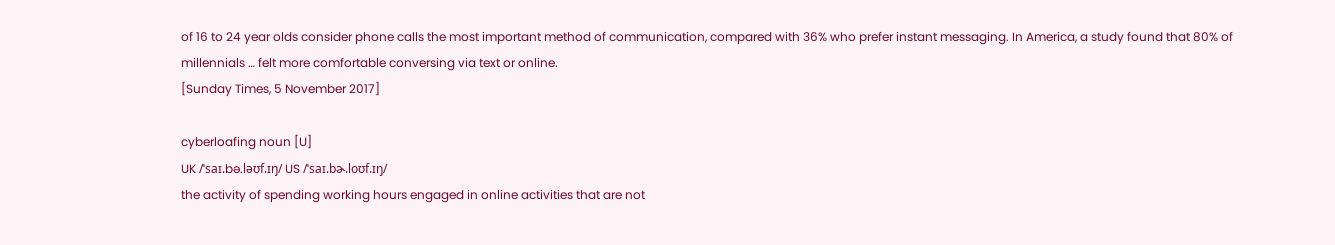of 16 to 24 year olds consider phone calls the most important method of communication, compared with 36% who prefer instant messaging. In America, a study found that 80% of millennials … felt more comfortable conversing via text or online.
[Sunday Times, 5 November 2017]

cyberloafing noun [U]
UK /ˈsaɪ.bə.ləʊf.ɪŋ/ US /ˈsaɪ.bɚ.loʊf.ɪŋ/
the activity of spending working hours engaged in online activities that are not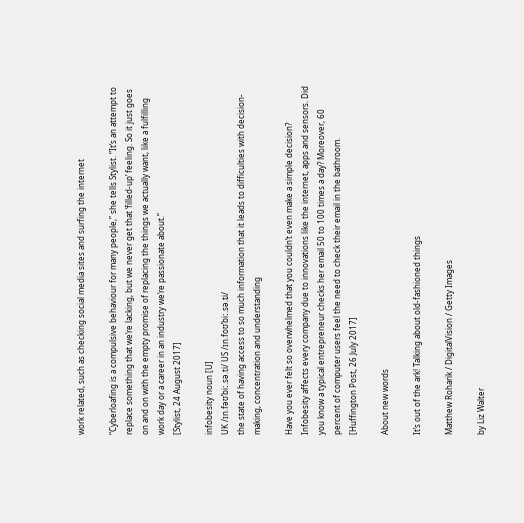work related, such as checking social media sites and surfing the internet

“Cyberloafing is a compulsive behaviour for many people,” she tells Stylist. “It’s an attempt to replace something that we’re lacking, but we never get that ‘filled-up’ feeling. So it just goes on and on with the empty promise of replacing the things we actually want, like a fulfilling work day or a career in an industry we’re passionate about.”
[Stylist, 24 August 2017]

infobesity noun [U]
UK /ɪn.fəʊˈbiː.sə.ti/ US /ɪn.foʊˈbiː.sə.t̬i/
the state of having access to so much information that it leads to difficulties with decision-making, concentration and understanding

Have you ever felt so overwhelmed that you couldn’t even make a simple decision? Infobesity affects every company due to innovations like the internet, apps and sensors. Did you know a typical entrepreneur checks her email 50 to 100 times a day? Moreover, 60 percent of computer users feel the need to check their email in the bathroom.
[Huffington Post, 26 July 2017]

About new words

It’s out of the ark! Talking about old-fashioned things

Matthew Roharik / DigitalVision / Getty Images

by Liz Walter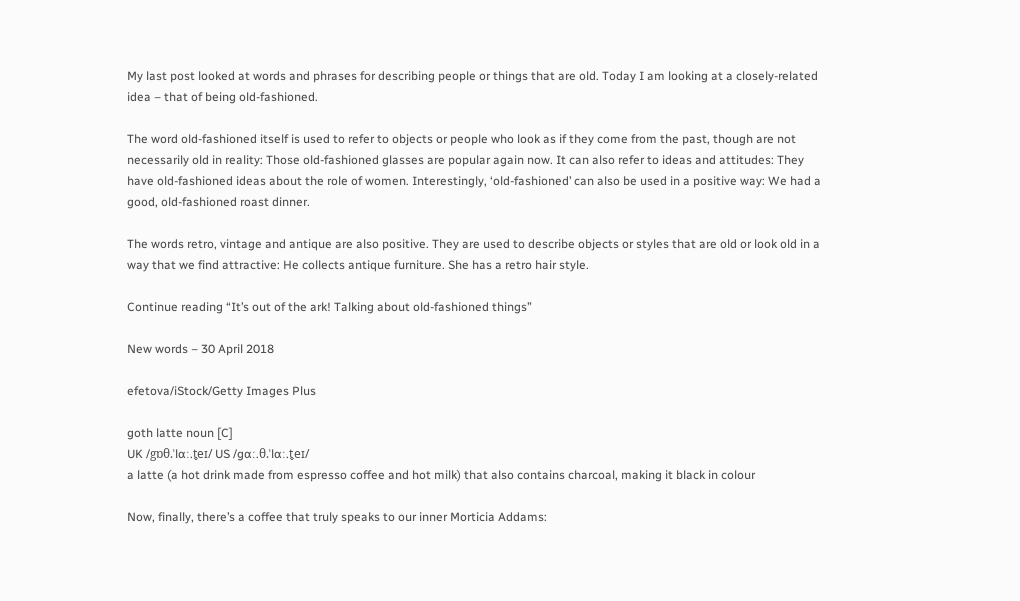My last post looked at words and phrases for describing people or things that are old. Today I am looking at a closely-related idea – that of being old-fashioned.

The word old-fashioned itself is used to refer to objects or people who look as if they come from the past, though are not necessarily old in reality: Those old-fashioned glasses are popular again now. It can also refer to ideas and attitudes: They have old-fashioned ideas about the role of women. Interestingly, ‘old-fashioned’ can also be used in a positive way: We had a good, old-fashioned roast dinner.

The words retro, vintage and antique are also positive. They are used to describe objects or styles that are old or look old in a way that we find attractive: He collects antique furniture. She has a retro hair style.

Continue reading “It’s out of the ark! Talking about old-fashioned things”

New words – 30 April 2018

efetova/iStock/Getty Images Plus

goth latte noun [C]
UK /gɒθ.ˈlɑː.t̬eɪ/ US /gɑː.θ.ˈlɑː.t̬eɪ/
a latte (a hot drink made from espresso coffee and hot milk) that also contains charcoal, making it black in colour

Now, finally, there’s a coffee that truly speaks to our inner Morticia Addams: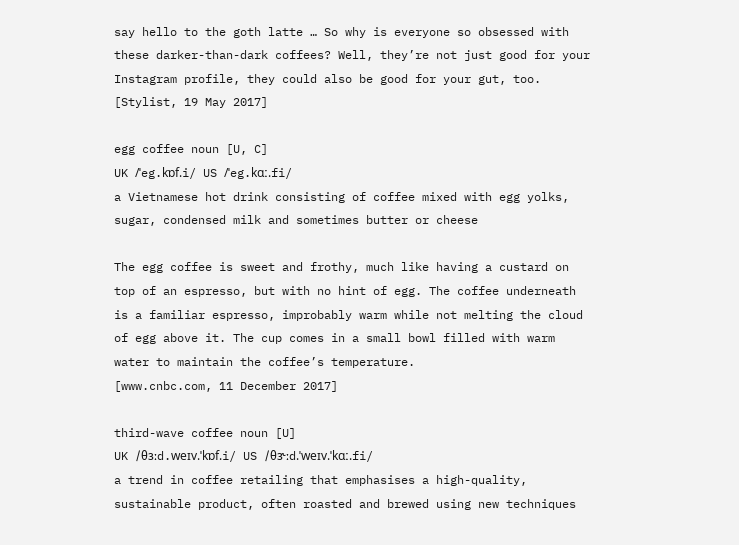say hello to the goth latte … So why is everyone so obsessed with these darker-than-dark coffees? Well, they’re not just good for your Instagram profile, they could also be good for your gut, too.
[Stylist, 19 May 2017]

egg coffee noun [U, C]
UK /ˈeg.kɒf.i/ US /ˈeg.kɑː.fi/
a Vietnamese hot drink consisting of coffee mixed with egg yolks, sugar, condensed milk and sometimes butter or cheese

The egg coffee is sweet and frothy, much like having a custard on top of an espresso, but with no hint of egg. The coffee underneath is a familiar espresso, improbably warm while not melting the cloud of egg above it. The cup comes in a small bowl filled with warm water to maintain the coffee’s temperature.
[www.cnbc.com, 11 December 2017]

third-wave coffee noun [U]
UK /θɜːd.weɪv.ˈkɒf.i/ US /θɝːd.ˈweɪv.ˈkɑː.fi/
a trend in coffee retailing that emphasises a high-quality, sustainable product, often roasted and brewed using new techniques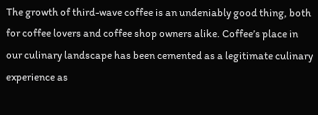The growth of third-wave coffee is an undeniably good thing, both for coffee lovers and coffee shop owners alike. Coffee’s place in our culinary landscape has been cemented as a legitimate culinary experience as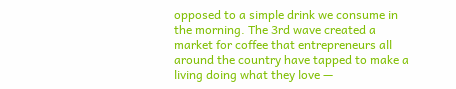opposed to a simple drink we consume in the morning. The 3rd wave created a market for coffee that entrepreneurs all around the country have tapped to make a living doing what they love —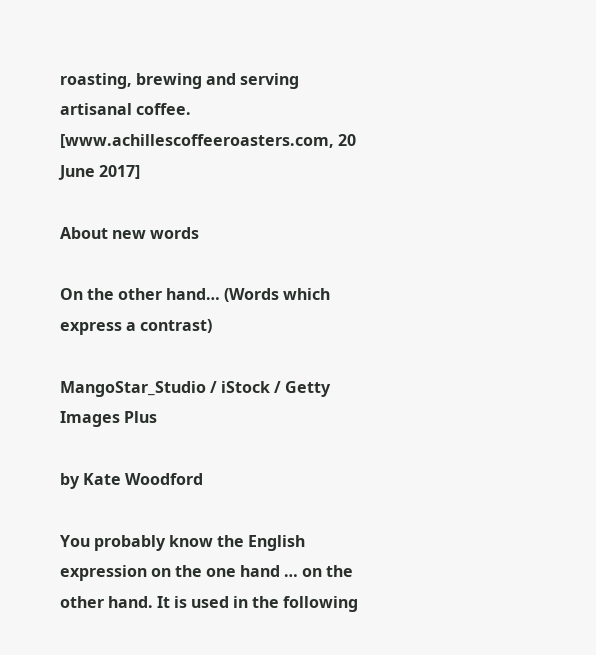roasting, brewing and serving artisanal coffee.
[www.achillescoffeeroasters.com, 20 June 2017]

About new words

On the other hand… (Words which express a contrast)

MangoStar_Studio / iStock / Getty Images Plus

by Kate Woodford

You probably know the English expression on the one hand … on the other hand. It is used in the following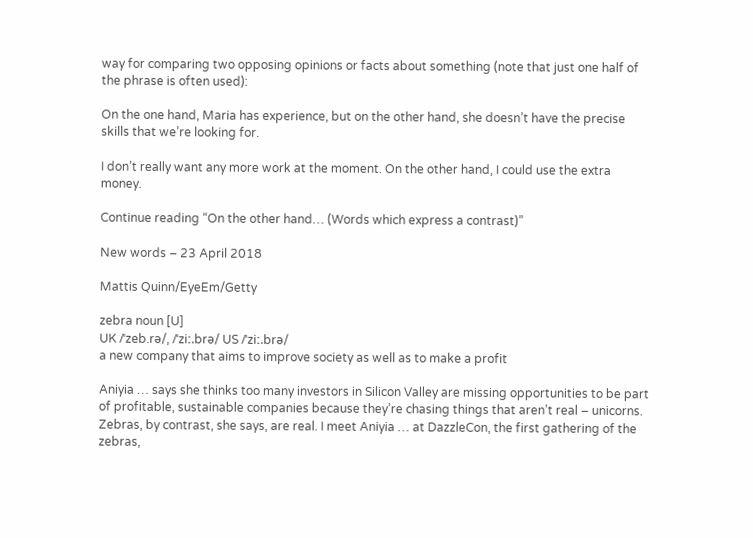way for comparing two opposing opinions or facts about something (note that just one half of the phrase is often used):

On the one hand, Maria has experience, but on the other hand, she doesn’t have the precise skills that we’re looking for.

I don’t really want any more work at the moment. On the other hand, I could use the extra money.

Continue reading “On the other hand… (Words which express a contrast)”

New words – 23 April 2018

Mattis Quinn/EyeEm/Getty

zebra noun [U]
UK /ˈzeb.rə/, /ˈziː.brə/ US /ˈziː.brə/
a new company that aims to improve society as well as to make a profit

Aniyia … says she thinks too many investors in Silicon Valley are missing opportunities to be part of profitable, sustainable companies because they’re chasing things that aren’t real – unicorns. Zebras, by contrast, she says, are real. I meet Aniyia … at DazzleCon, the first gathering of the zebras,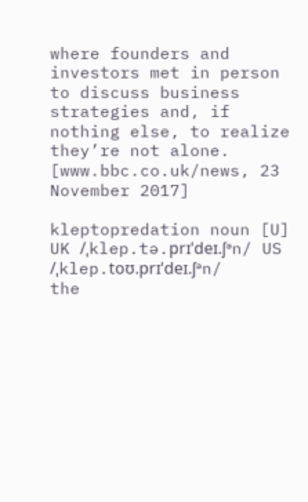where founders and investors met in person to discuss business strategies and, if nothing else, to realize they’re not alone.
[www.bbc.co.uk/news, 23 November 2017]

kleptopredation noun [U]
UK /ˌklep.tə.prɪˈdeɪ.ʃᵊn/ US /ˌklep.toʊ.prɪˈdeɪ.ʃᵊn/
the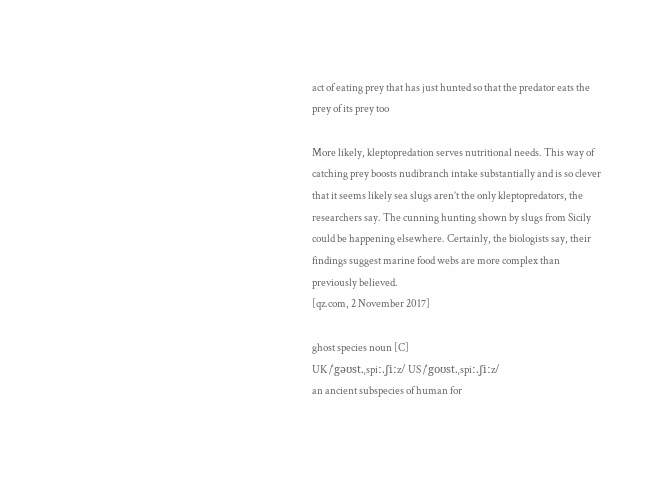act of eating prey that has just hunted so that the predator eats the prey of its prey too

More likely, kleptopredation serves nutritional needs. This way of catching prey boosts nudibranch intake substantially and is so clever that it seems likely sea slugs aren’t the only kleptopredators, the researchers say. The cunning hunting shown by slugs from Sicily could be happening elsewhere. Certainly, the biologists say, their findings suggest marine food webs are more complex than previously believed.
[qz.com, 2 November 2017]

ghost species noun [C]
UK /ˈgəʊst.ˌspiː.ʃiːz/ US /ˈgoʊst.ˌspiː.ʃiːz/
an ancient subspecies of human for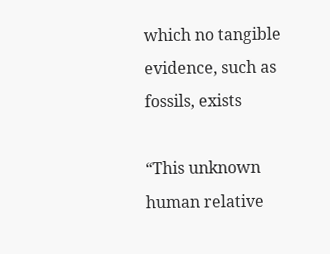which no tangible evidence, such as fossils, exists

“This unknown human relative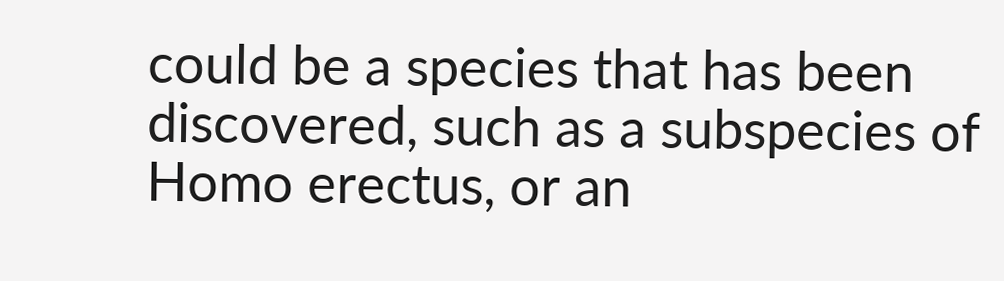could be a species that has been discovered, such as a subspecies of Homo erectus, or an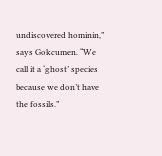undiscovered hominin,” says Gokcumen. “We call it a ‘ghost’ species because we don’t have the fossils.”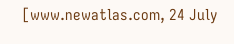[www.newatlas.com, 24 July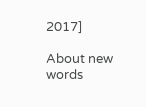2017]

About new words